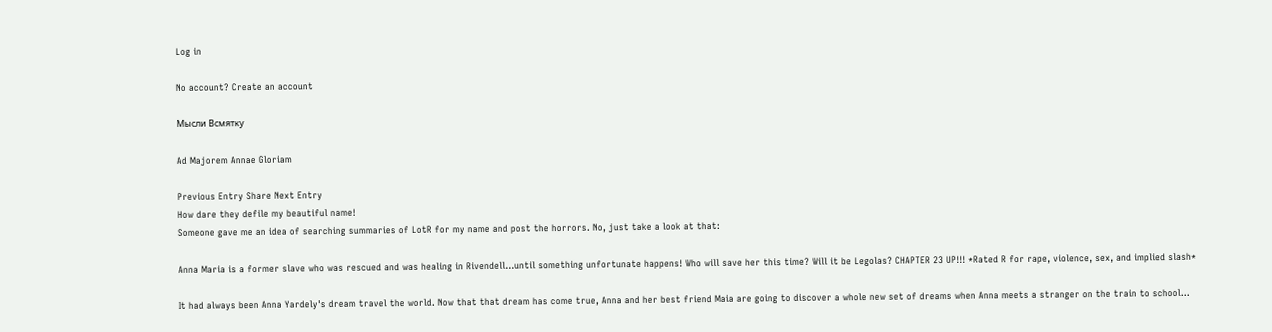Log in

No account? Create an account

Мысли Всмятку

Ad Majorem Annae Gloriam

Previous Entry Share Next Entry
How dare they defile my beautiful name!
Someone gave me an idea of searching summaries of LotR for my name and post the horrors. No, just take a look at that:

Anna Maria is a former slave who was rescued and was healing in Rivendell...until something unfortunate happens! Who will save her this time? Will it be Legolas? CHAPTER 23 UP!!! *Rated R for rape, violence, sex, and implied slash*

It had always been Anna Yardely's dream travel the world. Now that that dream has come true, Anna and her best friend Maia are going to discover a whole new set of dreams when Anna meets a stranger on the train to school...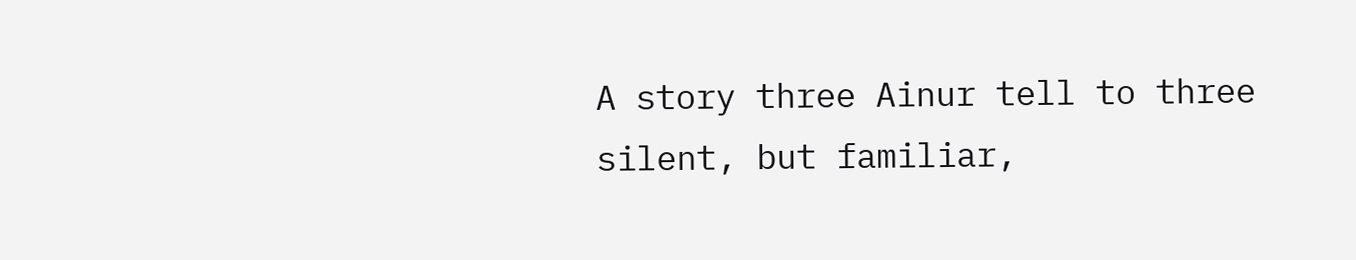A story three Ainur tell to three silent, but familiar,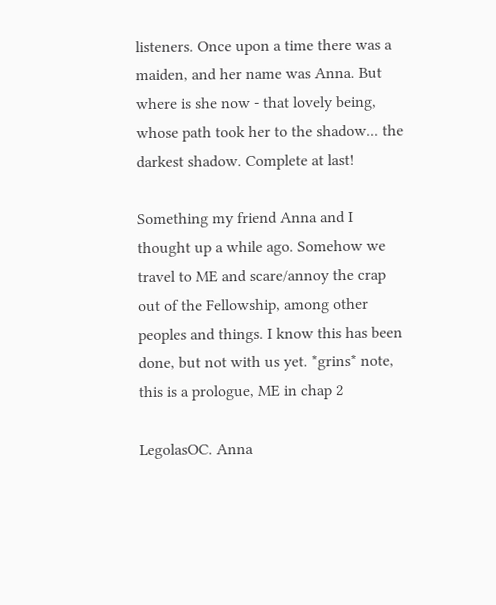listeners. Once upon a time there was a maiden, and her name was Anna. But where is she now - that lovely being, whose path took her to the shadow... the darkest shadow. Complete at last!

Something my friend Anna and I thought up a while ago. Somehow we travel to ME and scare/annoy the crap out of the Fellowship, among other peoples and things. I know this has been done, but not with us yet. *grins* note, this is a prologue, ME in chap 2

LegolasOC. Anna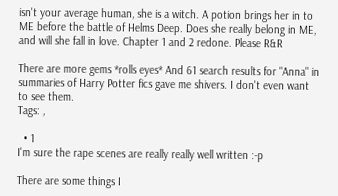isn't your average human, she is a witch. A potion brings her in to ME before the battle of Helms Deep. Does she really belong in ME, and will she fall in love. Chapter 1 and 2 redone. Please R&R

There are more gems *rolls eyes* And 61 search results for "Anna" in summaries of Harry Potter fics gave me shivers. I don't even want to see them.
Tags: ,

  • 1
I'm sure the rape scenes are really really well written :-p

There are some things I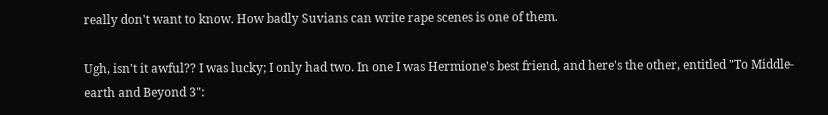really don't want to know. How badly Suvians can write rape scenes is one of them.

Ugh, isn't it awful?? I was lucky; I only had two. In one I was Hermione's best friend, and here's the other, entitled "To Middle-earth and Beyond 3":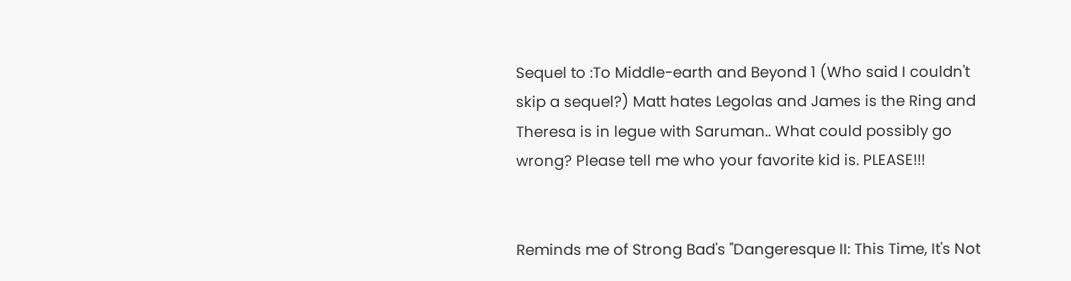Sequel to :To Middle-earth and Beyond 1 (Who said I couldn't skip a sequel?) Matt hates Legolas and James is the Ring and Theresa is in legue with Saruman.. What could possibly go wrong? Please tell me who your favorite kid is. PLEASE!!!


Reminds me of Strong Bad's "Dangeresque II: This Time, It's Not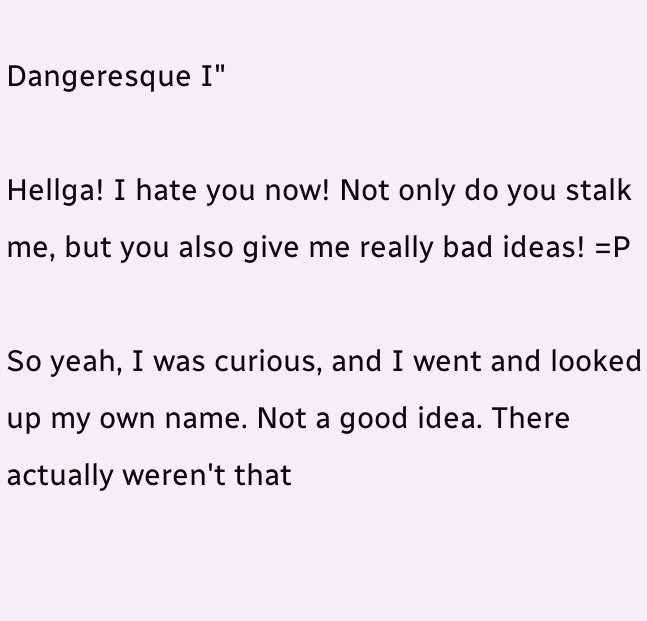Dangeresque I"

Hellga! I hate you now! Not only do you stalk me, but you also give me really bad ideas! =P

So yeah, I was curious, and I went and looked up my own name. Not a good idea. There actually weren't that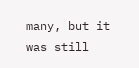many, but it was still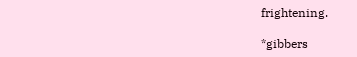frightening.

*gibbers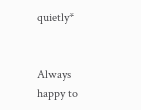quietly*


Always happy to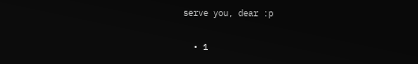serve you, dear :p

  • 1